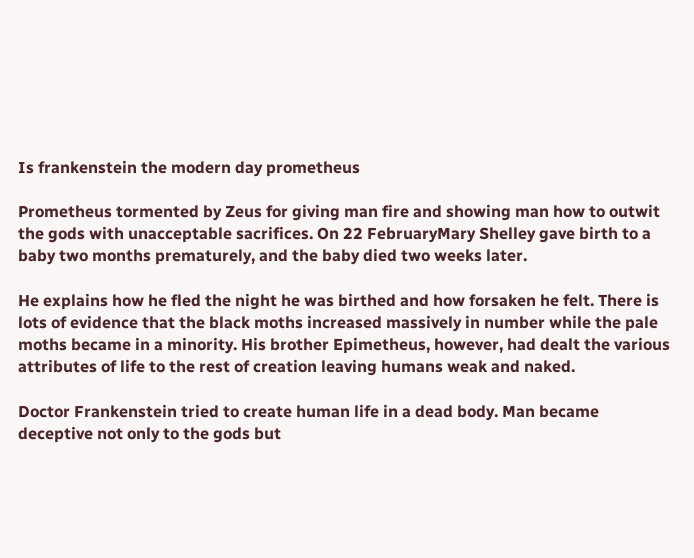Is frankenstein the modern day prometheus

Prometheus tormented by Zeus for giving man fire and showing man how to outwit the gods with unacceptable sacrifices. On 22 FebruaryMary Shelley gave birth to a baby two months prematurely, and the baby died two weeks later.

He explains how he fled the night he was birthed and how forsaken he felt. There is lots of evidence that the black moths increased massively in number while the pale moths became in a minority. His brother Epimetheus, however, had dealt the various attributes of life to the rest of creation leaving humans weak and naked.

Doctor Frankenstein tried to create human life in a dead body. Man became deceptive not only to the gods but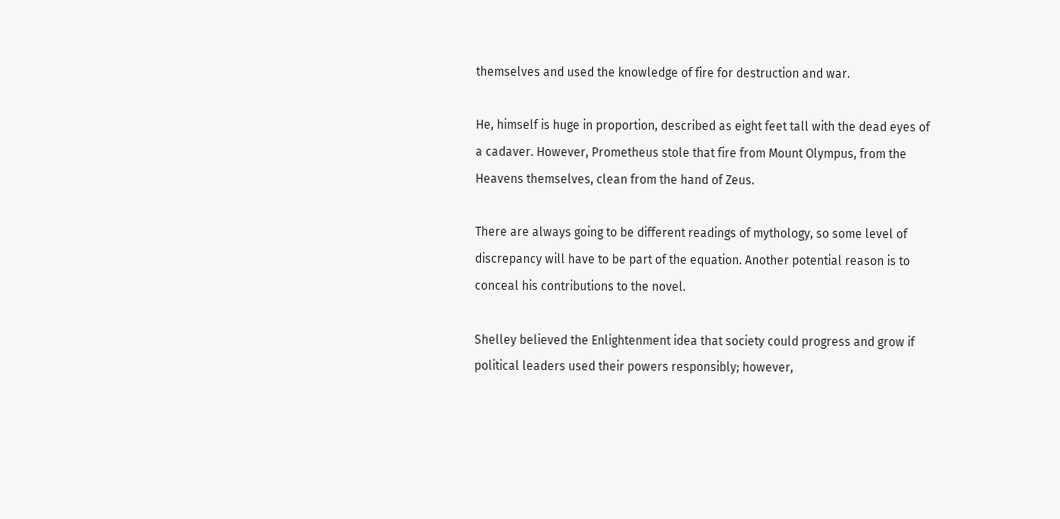themselves and used the knowledge of fire for destruction and war.

He, himself is huge in proportion, described as eight feet tall with the dead eyes of a cadaver. However, Prometheus stole that fire from Mount Olympus, from the Heavens themselves, clean from the hand of Zeus.

There are always going to be different readings of mythology, so some level of discrepancy will have to be part of the equation. Another potential reason is to conceal his contributions to the novel.

Shelley believed the Enlightenment idea that society could progress and grow if political leaders used their powers responsibly; however,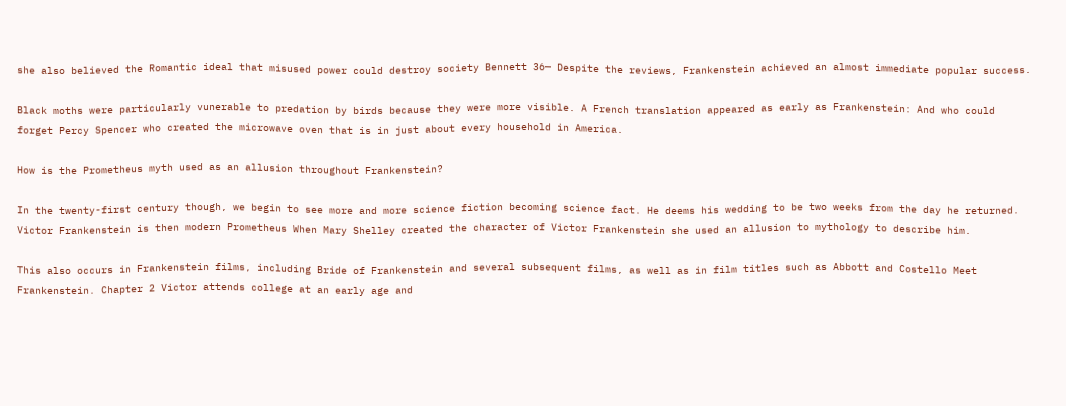she also believed the Romantic ideal that misused power could destroy society Bennett 36— Despite the reviews, Frankenstein achieved an almost immediate popular success.

Black moths were particularly vunerable to predation by birds because they were more visible. A French translation appeared as early as Frankenstein: And who could forget Percy Spencer who created the microwave oven that is in just about every household in America.

How is the Prometheus myth used as an allusion throughout Frankenstein?

In the twenty-first century though, we begin to see more and more science fiction becoming science fact. He deems his wedding to be two weeks from the day he returned. Victor Frankenstein is then modern Prometheus When Mary Shelley created the character of Victor Frankenstein she used an allusion to mythology to describe him.

This also occurs in Frankenstein films, including Bride of Frankenstein and several subsequent films, as well as in film titles such as Abbott and Costello Meet Frankenstein. Chapter 2 Victor attends college at an early age and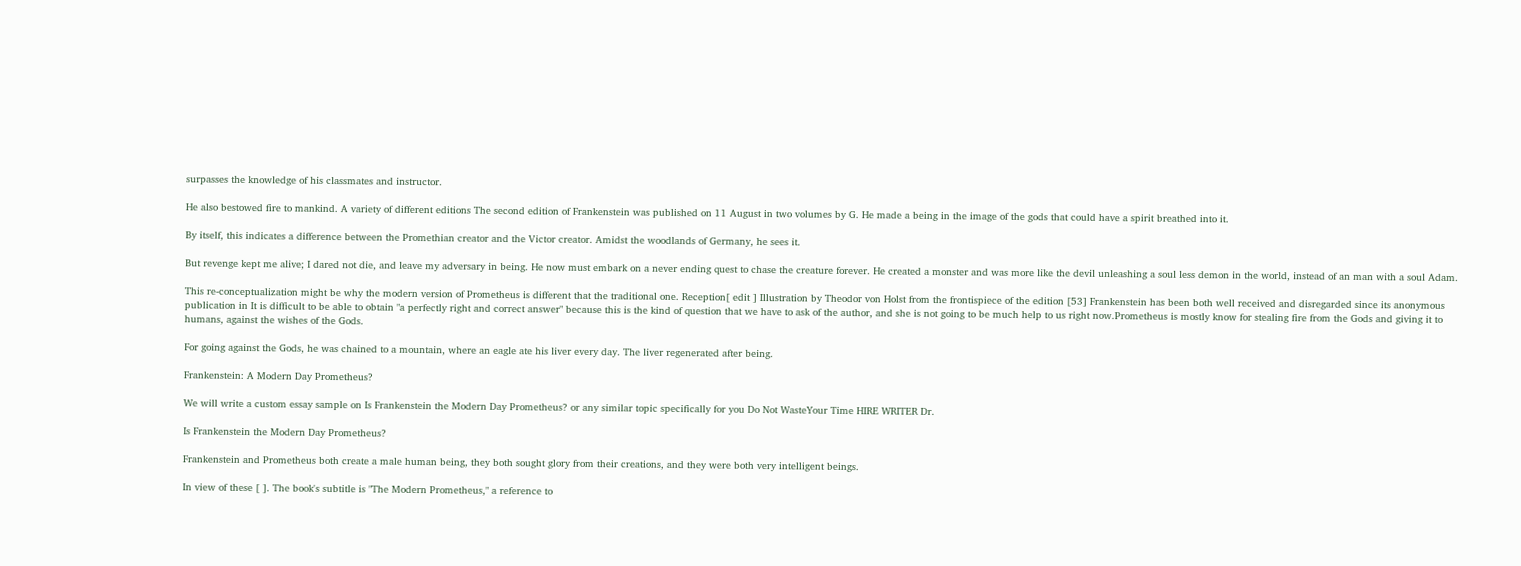surpasses the knowledge of his classmates and instructor.

He also bestowed fire to mankind. A variety of different editions The second edition of Frankenstein was published on 11 August in two volumes by G. He made a being in the image of the gods that could have a spirit breathed into it.

By itself, this indicates a difference between the Promethian creator and the Victor creator. Amidst the woodlands of Germany, he sees it.

But revenge kept me alive; I dared not die, and leave my adversary in being. He now must embark on a never ending quest to chase the creature forever. He created a monster and was more like the devil unleashing a soul less demon in the world, instead of an man with a soul Adam.

This re-conceptualization might be why the modern version of Prometheus is different that the traditional one. Reception[ edit ] Illustration by Theodor von Holst from the frontispiece of the edition [53] Frankenstein has been both well received and disregarded since its anonymous publication in It is difficult to be able to obtain "a perfectly right and correct answer" because this is the kind of question that we have to ask of the author, and she is not going to be much help to us right now.Prometheus is mostly know for stealing fire from the Gods and giving it to humans, against the wishes of the Gods.

For going against the Gods, he was chained to a mountain, where an eagle ate his liver every day. The liver regenerated after being.

Frankenstein: A Modern Day Prometheus?

We will write a custom essay sample on Is Frankenstein the Modern Day Prometheus? or any similar topic specifically for you Do Not WasteYour Time HIRE WRITER Dr.

Is Frankenstein the Modern Day Prometheus?

Frankenstein and Prometheus both create a male human being, they both sought glory from their creations, and they were both very intelligent beings.

In view of these [ ]. The book's subtitle is "The Modern Prometheus," a reference to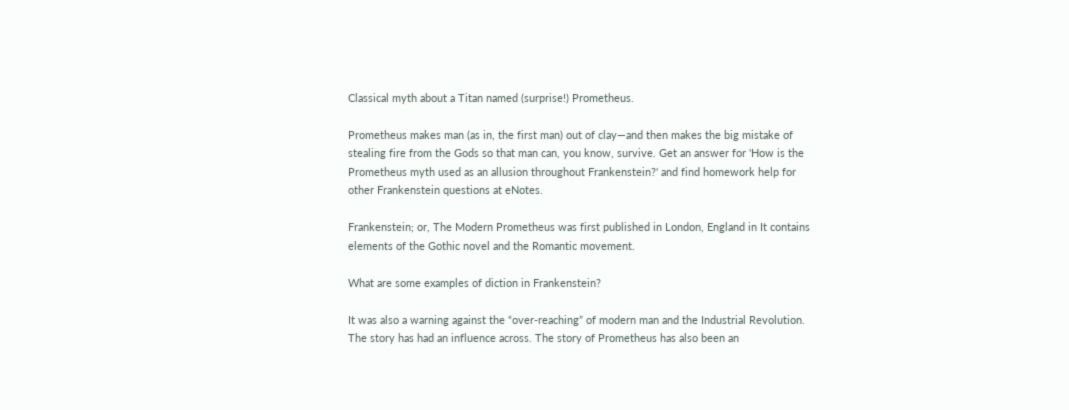Classical myth about a Titan named (surprise!) Prometheus.

Prometheus makes man (as in, the first man) out of clay—and then makes the big mistake of stealing fire from the Gods so that man can, you know, survive. Get an answer for 'How is the Prometheus myth used as an allusion throughout Frankenstein?' and find homework help for other Frankenstein questions at eNotes.

Frankenstein; or, The Modern Prometheus was first published in London, England in It contains elements of the Gothic novel and the Romantic movement.

What are some examples of diction in Frankenstein?

It was also a warning against the “over-reaching” of modern man and the Industrial Revolution. The story has had an influence across. The story of Prometheus has also been an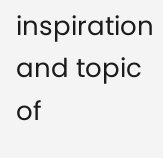inspiration and topic of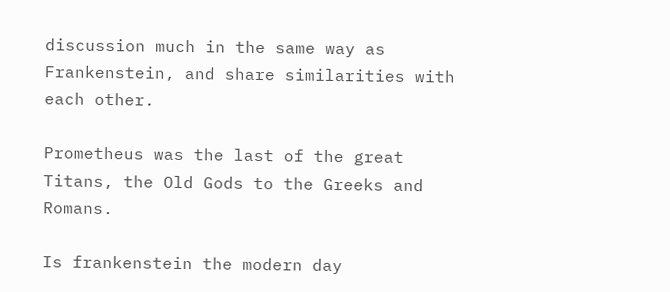discussion much in the same way as Frankenstein, and share similarities with each other.

Prometheus was the last of the great Titans, the Old Gods to the Greeks and Romans.

Is frankenstein the modern day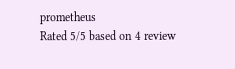prometheus
Rated 5/5 based on 4 review